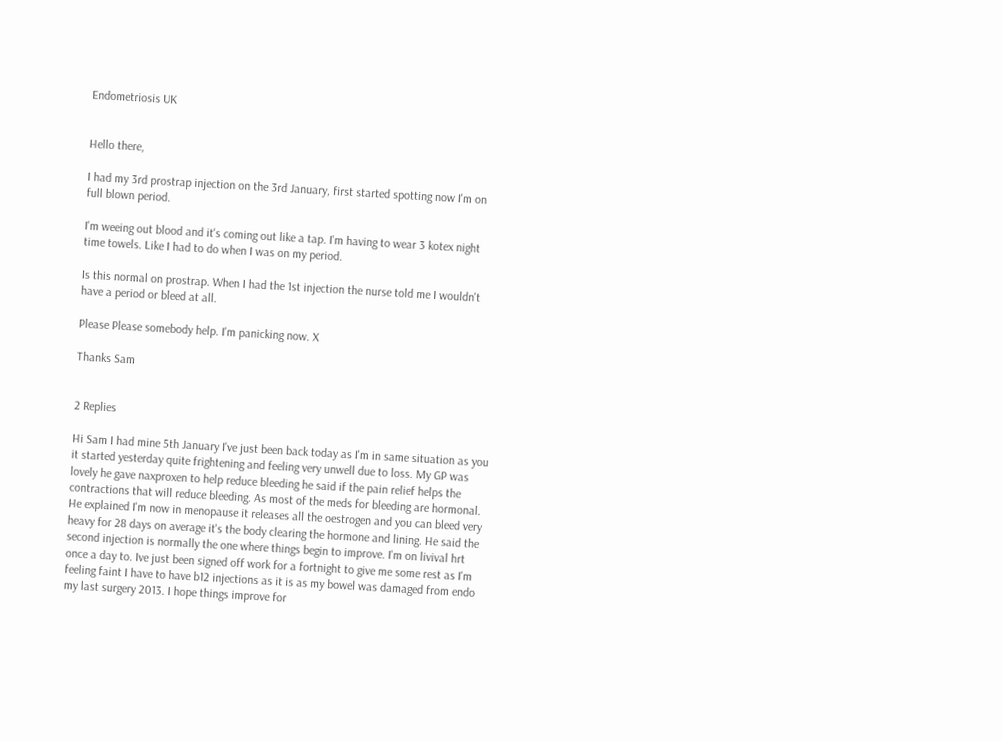Endometriosis UK


Hello there,

I had my 3rd prostrap injection on the 3rd January, first started spotting now I'm on full blown period.

I'm weeing out blood and it's coming out like a tap. I'm having to wear 3 kotex night time towels. Like I had to do when I was on my period.

Is this normal on prostrap. When I had the 1st injection the nurse told me I wouldn't have a period or bleed at all.

Please Please somebody help. I'm panicking now. X

Thanks Sam


2 Replies

Hi Sam I had mine 5th January I've just been back today as I'm in same situation as you it started yesterday quite frightening and feeling very unwell due to loss. My GP was lovely he gave naxproxen to help reduce bleeding he said if the pain relief helps the contractions that will reduce bleeding. As most of the meds for bleeding are hormonal. He explained I'm now in menopause it releases all the oestrogen and you can bleed very heavy for 28 days on average it's the body clearing the hormone and lining. He said the second injection is normally the one where things begin to improve. I'm on livival hrt once a day to. Ive just been signed off work for a fortnight to give me some rest as I'm feeling faint I have to have b12 injections as it is as my bowel was damaged from endo my last surgery 2013. I hope things improve for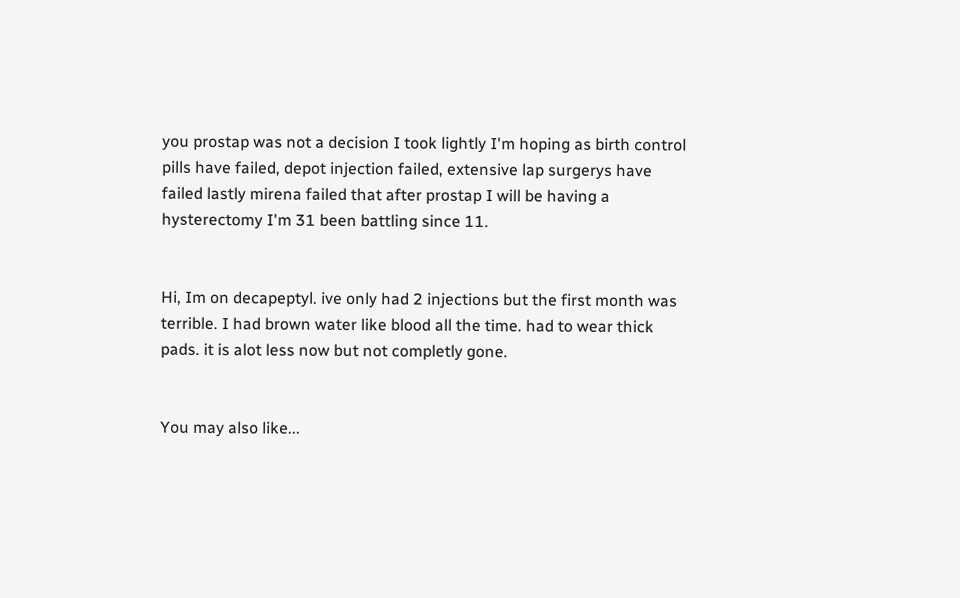you prostap was not a decision I took lightly I'm hoping as birth control pills have failed, depot injection failed, extensive lap surgerys have failed lastly mirena failed that after prostap I will be having a hysterectomy I'm 31 been battling since 11.


Hi, Im on decapeptyl. ive only had 2 injections but the first month was terrible. I had brown water like blood all the time. had to wear thick pads. it is alot less now but not completly gone.


You may also like...